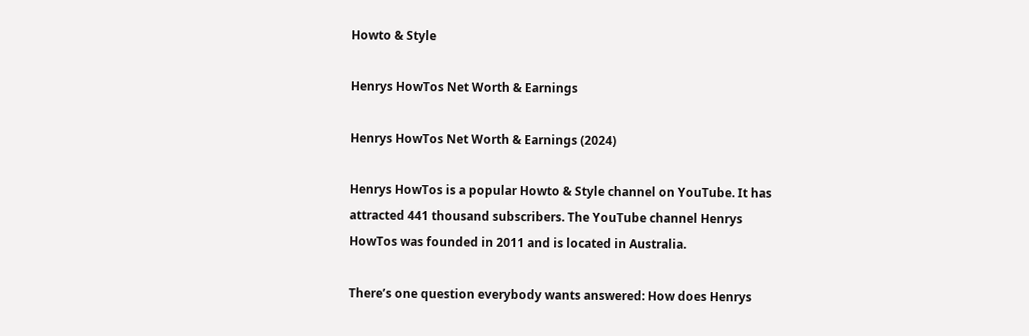Howto & Style

Henrys HowTos Net Worth & Earnings

Henrys HowTos Net Worth & Earnings (2024)

Henrys HowTos is a popular Howto & Style channel on YouTube. It has attracted 441 thousand subscribers. The YouTube channel Henrys HowTos was founded in 2011 and is located in Australia.

There’s one question everybody wants answered: How does Henrys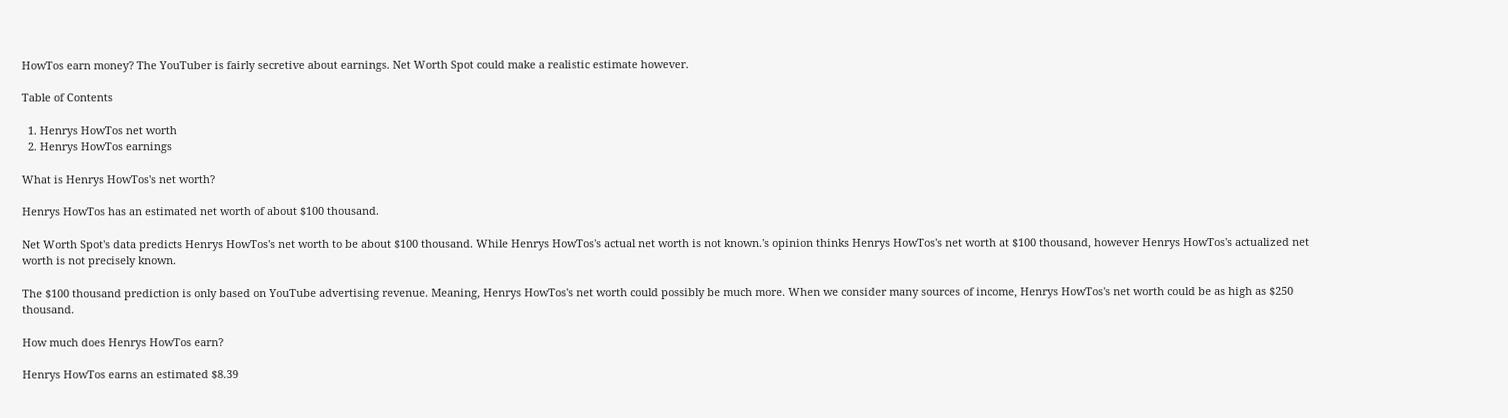HowTos earn money? The YouTuber is fairly secretive about earnings. Net Worth Spot could make a realistic estimate however.

Table of Contents

  1. Henrys HowTos net worth
  2. Henrys HowTos earnings

What is Henrys HowTos's net worth?

Henrys HowTos has an estimated net worth of about $100 thousand.

Net Worth Spot's data predicts Henrys HowTos's net worth to be about $100 thousand. While Henrys HowTos's actual net worth is not known.'s opinion thinks Henrys HowTos's net worth at $100 thousand, however Henrys HowTos's actualized net worth is not precisely known.

The $100 thousand prediction is only based on YouTube advertising revenue. Meaning, Henrys HowTos's net worth could possibly be much more. When we consider many sources of income, Henrys HowTos's net worth could be as high as $250 thousand.

How much does Henrys HowTos earn?

Henrys HowTos earns an estimated $8.39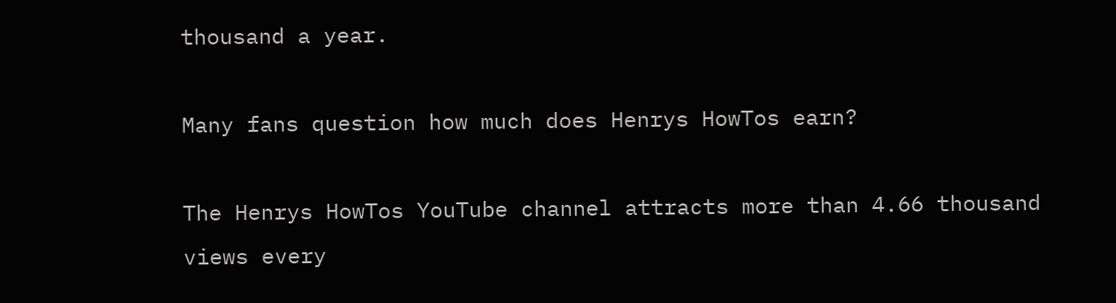thousand a year.

Many fans question how much does Henrys HowTos earn?

The Henrys HowTos YouTube channel attracts more than 4.66 thousand views every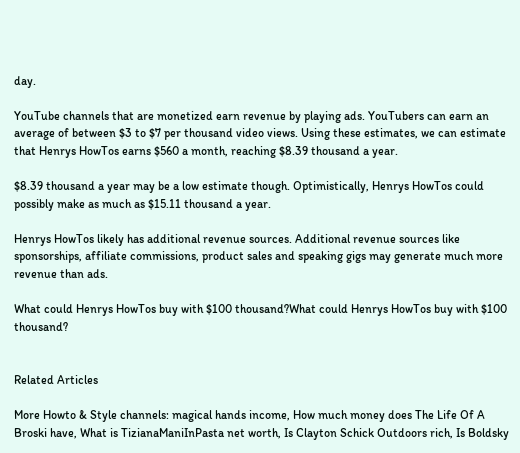day.

YouTube channels that are monetized earn revenue by playing ads. YouTubers can earn an average of between $3 to $7 per thousand video views. Using these estimates, we can estimate that Henrys HowTos earns $560 a month, reaching $8.39 thousand a year.

$8.39 thousand a year may be a low estimate though. Optimistically, Henrys HowTos could possibly make as much as $15.11 thousand a year.

Henrys HowTos likely has additional revenue sources. Additional revenue sources like sponsorships, affiliate commissions, product sales and speaking gigs may generate much more revenue than ads.

What could Henrys HowTos buy with $100 thousand?What could Henrys HowTos buy with $100 thousand?


Related Articles

More Howto & Style channels: magical hands income, How much money does The Life Of A Broski have, What is TizianaManiInPasta net worth, Is Clayton Schick Outdoors rich, Is Boldsky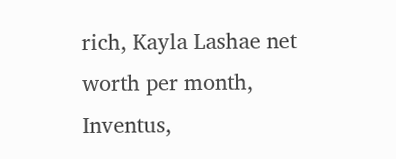rich, Kayla Lashae net worth per month, Inventus,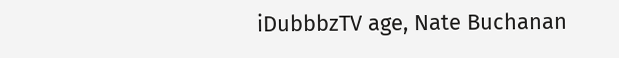iDubbbzTV age, Nate Buchanan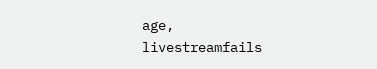age, livestreamfails